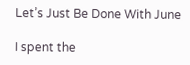Let’s Just Be Done With June

I spent the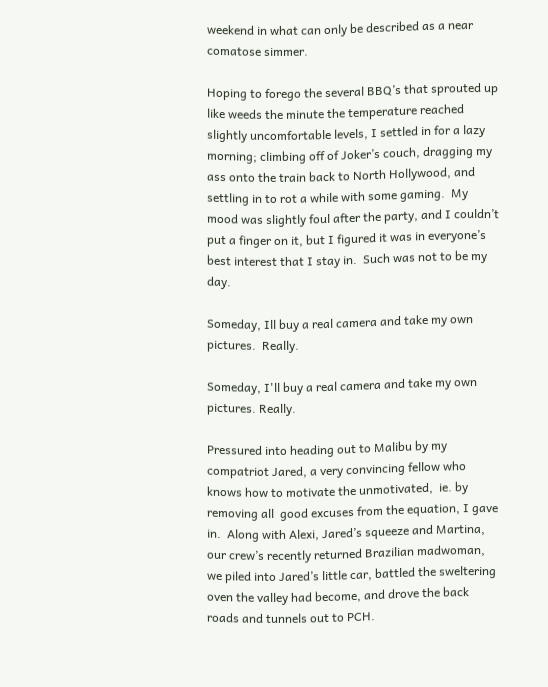weekend in what can only be described as a near comatose simmer.

Hoping to forego the several BBQ’s that sprouted up like weeds the minute the temperature reached slightly uncomfortable levels, I settled in for a lazy morning; climbing off of Joker’s couch, dragging my ass onto the train back to North Hollywood, and settling in to rot a while with some gaming.  My mood was slightly foul after the party, and I couldn’t put a finger on it, but I figured it was in everyone’s best interest that I stay in.  Such was not to be my day.

Someday, Ill buy a real camera and take my own pictures.  Really.

Someday, I'll buy a real camera and take my own pictures. Really.

Pressured into heading out to Malibu by my compatriot Jared, a very convincing fellow who knows how to motivate the unmotivated,  ie. by  removing all  good excuses from the equation, I gave in.  Along with Alexi, Jared’s squeeze and Martina, our crew’s recently returned Brazilian madwoman, we piled into Jared’s little car, battled the sweltering oven the valley had become, and drove the back roads and tunnels out to PCH.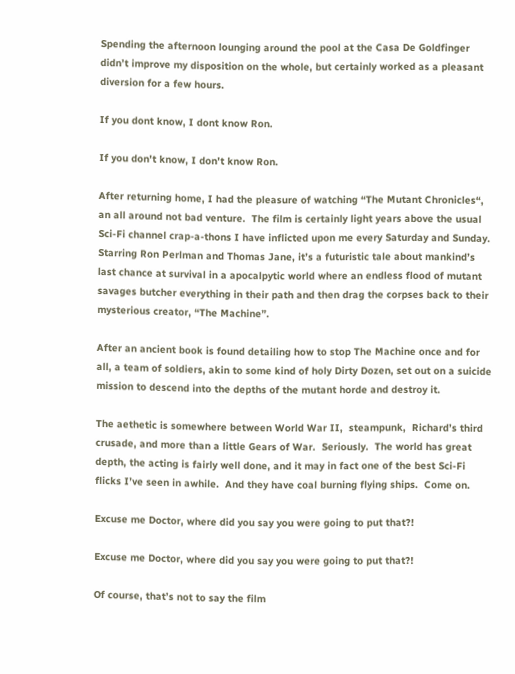Spending the afternoon lounging around the pool at the Casa De Goldfinger didn’t improve my disposition on the whole, but certainly worked as a pleasant diversion for a few hours.

If you dont know, I dont know Ron.

If you don't know, I don't know Ron.

After returning home, I had the pleasure of watching “The Mutant Chronicles“, an all around not bad venture.  The film is certainly light years above the usual Sci-Fi channel crap-a-thons I have inflicted upon me every Saturday and Sunday.  Starring Ron Perlman and Thomas Jane, it’s a futuristic tale about mankind’s last chance at survival in a apocalpytic world where an endless flood of mutant savages butcher everything in their path and then drag the corpses back to their mysterious creator, “The Machine”.

After an ancient book is found detailing how to stop The Machine once and for all, a team of soldiers, akin to some kind of holy Dirty Dozen, set out on a suicide mission to descend into the depths of the mutant horde and destroy it.

The aethetic is somewhere between World War II,  steampunk,  Richard’s third crusade, and more than a little Gears of War.  Seriously.  The world has great depth, the acting is fairly well done, and it may in fact one of the best Sci-Fi flicks I’ve seen in awhile.  And they have coal burning flying ships.  Come on.

Excuse me Doctor, where did you say you were going to put that?!

Excuse me Doctor, where did you say you were going to put that?!

Of course, that’s not to say the film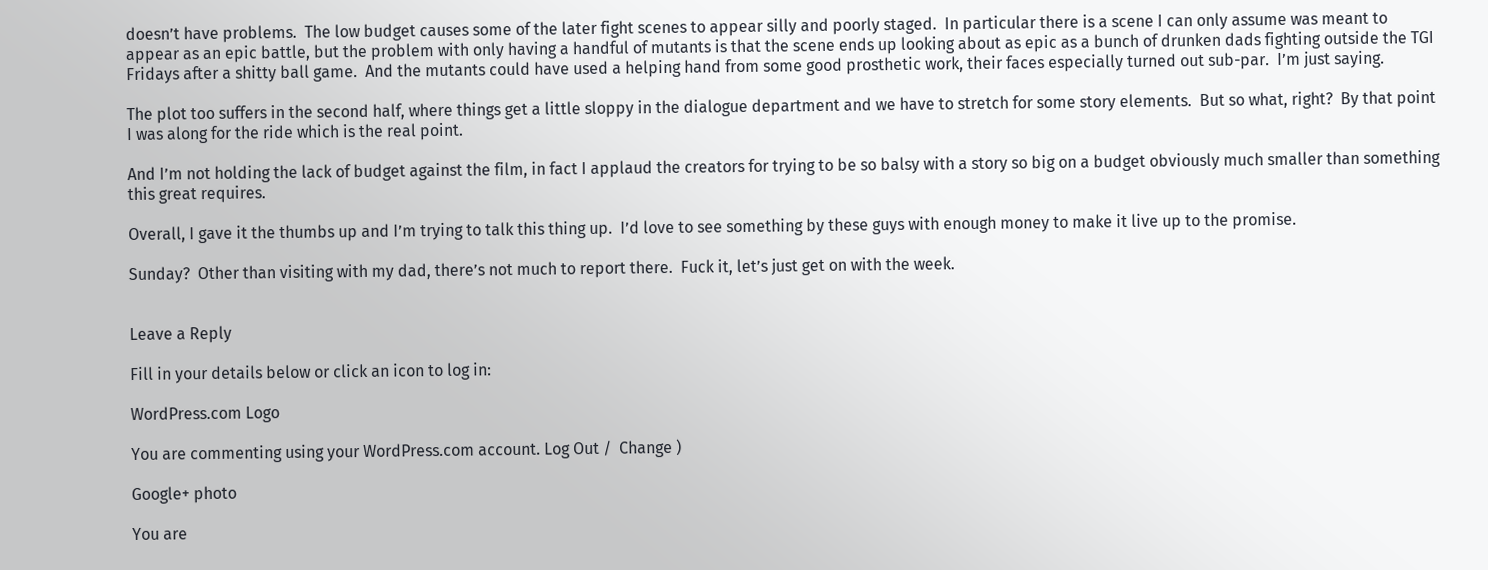doesn’t have problems.  The low budget causes some of the later fight scenes to appear silly and poorly staged.  In particular there is a scene I can only assume was meant to appear as an epic battle, but the problem with only having a handful of mutants is that the scene ends up looking about as epic as a bunch of drunken dads fighting outside the TGI Fridays after a shitty ball game.  And the mutants could have used a helping hand from some good prosthetic work, their faces especially turned out sub-par.  I’m just saying.

The plot too suffers in the second half, where things get a little sloppy in the dialogue department and we have to stretch for some story elements.  But so what, right?  By that point I was along for the ride which is the real point.

And I’m not holding the lack of budget against the film, in fact I applaud the creators for trying to be so balsy with a story so big on a budget obviously much smaller than something this great requires.

Overall, I gave it the thumbs up and I’m trying to talk this thing up.  I’d love to see something by these guys with enough money to make it live up to the promise.

Sunday?  Other than visiting with my dad, there’s not much to report there.  Fuck it, let’s just get on with the week.


Leave a Reply

Fill in your details below or click an icon to log in:

WordPress.com Logo

You are commenting using your WordPress.com account. Log Out /  Change )

Google+ photo

You are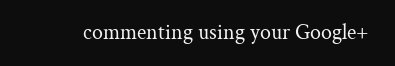commenting using your Google+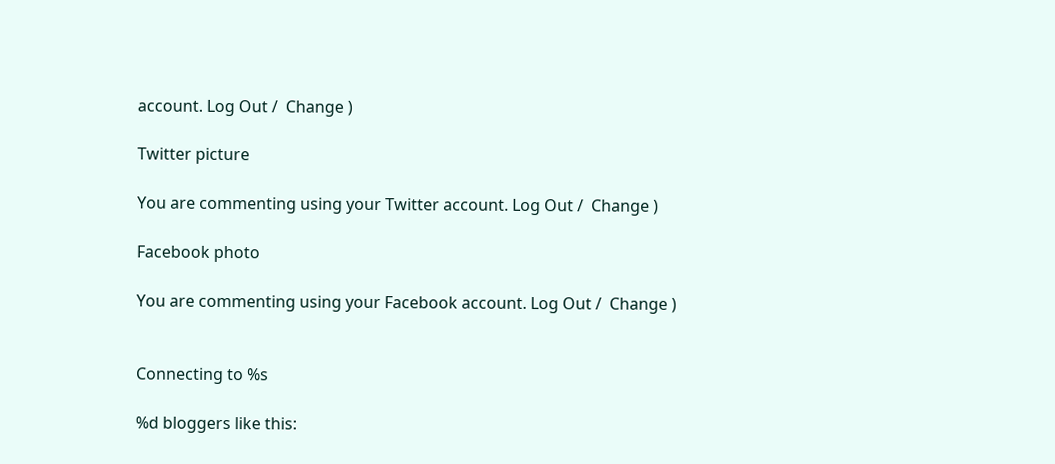account. Log Out /  Change )

Twitter picture

You are commenting using your Twitter account. Log Out /  Change )

Facebook photo

You are commenting using your Facebook account. Log Out /  Change )


Connecting to %s

%d bloggers like this: